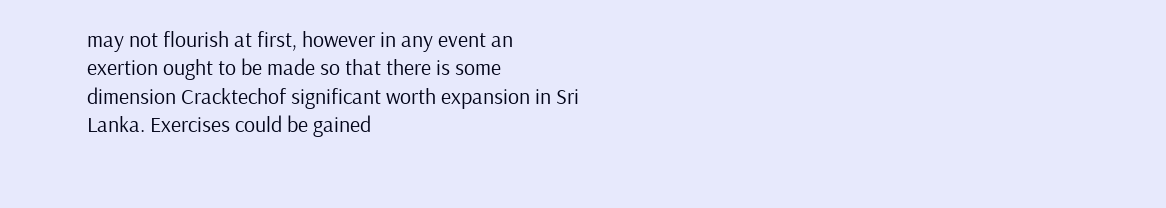may not flourish at first, however in any event an exertion ought to be made so that there is some dimension Cracktechof significant worth expansion in Sri Lanka. Exercises could be gained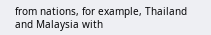from nations, for example, Thailand and Malaysia with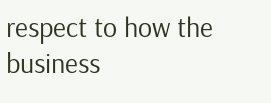respect to how the business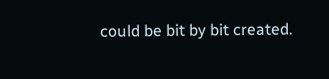could be bit by bit created.